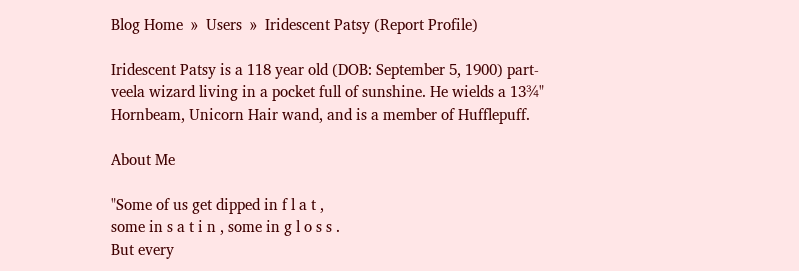Blog Home  »  Users  »  Iridescent Patsy (Report Profile)

Iridescent Patsy is a 118 year old (DOB: September 5, 1900) part-veela wizard living in a pocket full of sunshine. He wields a 13¾" Hornbeam, Unicorn Hair wand, and is a member of Hufflepuff.

About Me

"Some of us get dipped in f l a t ,
some in s a t i n , some in g l o s s .
But every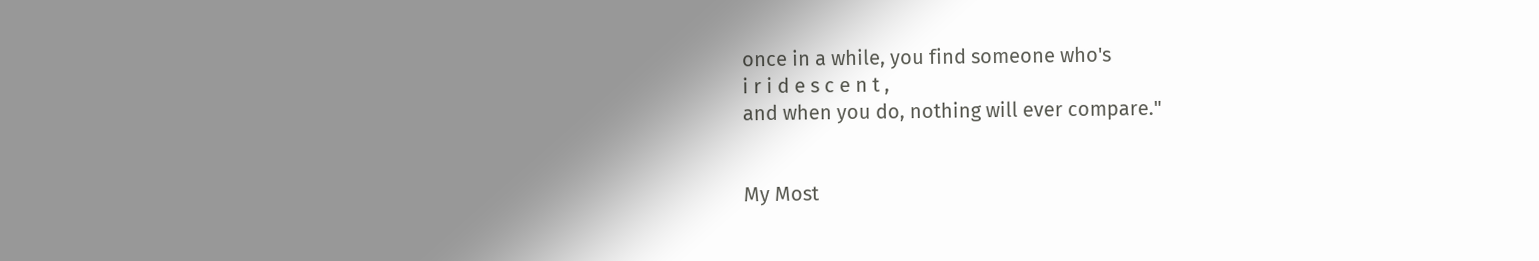once in a while, you find someone who's
i r i d e s c e n t ,
and when you do, nothing will ever compare."


My Most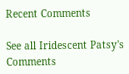Recent Comments

See all Iridescent Patsy's Comments